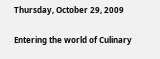Thursday, October 29, 2009

Entering the world of Culinary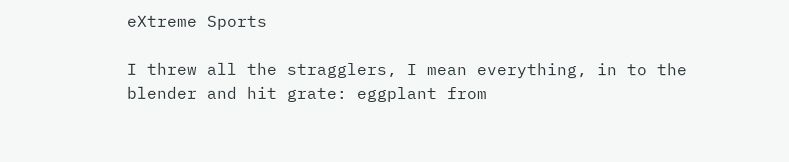eXtreme Sports

I threw all the stragglers, I mean everything, in to the blender and hit grate: eggplant from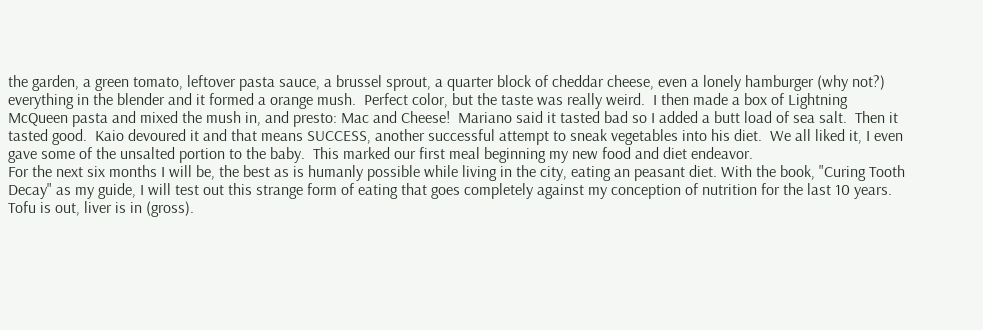the garden, a green tomato, leftover pasta sauce, a brussel sprout, a quarter block of cheddar cheese, even a lonely hamburger (why not?)  everything in the blender and it formed a orange mush.  Perfect color, but the taste was really weird.  I then made a box of Lightning McQueen pasta and mixed the mush in, and presto: Mac and Cheese!  Mariano said it tasted bad so I added a butt load of sea salt.  Then it tasted good.  Kaio devoured it and that means SUCCESS, another successful attempt to sneak vegetables into his diet.  We all liked it, I even gave some of the unsalted portion to the baby.  This marked our first meal beginning my new food and diet endeavor.
For the next six months I will be, the best as is humanly possible while living in the city, eating an peasant diet. With the book, "Curing Tooth Decay" as my guide, I will test out this strange form of eating that goes completely against my conception of nutrition for the last 10 years.  Tofu is out, liver is in (gross).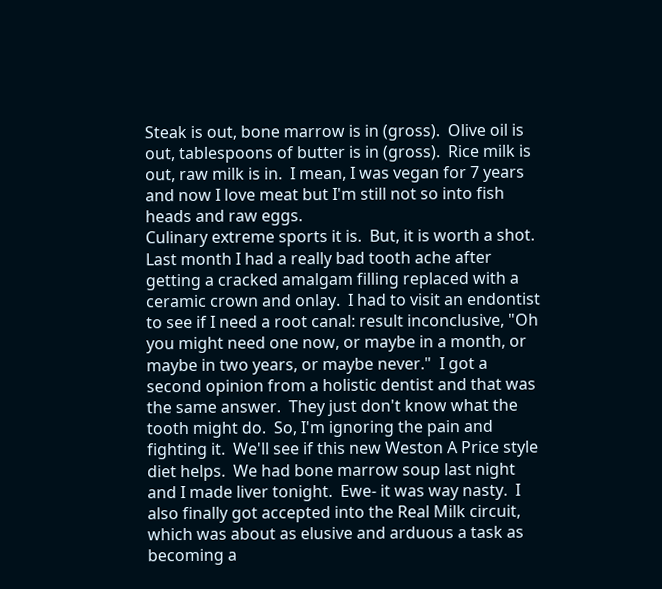Steak is out, bone marrow is in (gross).  Olive oil is out, tablespoons of butter is in (gross).  Rice milk is out, raw milk is in.  I mean, I was vegan for 7 years and now I love meat but I'm still not so into fish heads and raw eggs.
Culinary extreme sports it is.  But, it is worth a shot.  Last month I had a really bad tooth ache after getting a cracked amalgam filling replaced with a ceramic crown and onlay.  I had to visit an endontist to see if I need a root canal: result inconclusive, "Oh you might need one now, or maybe in a month, or maybe in two years, or maybe never."  I got a second opinion from a holistic dentist and that was the same answer.  They just don't know what the tooth might do.  So, I'm ignoring the pain and fighting it.  We'll see if this new Weston A Price style diet helps.  We had bone marrow soup last night and I made liver tonight.  Ewe- it was way nasty.  I also finally got accepted into the Real Milk circuit, which was about as elusive and arduous a task as becoming a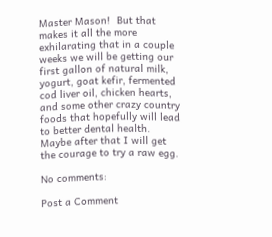Master Mason!  But that makes it all the more exhilarating that in a couple weeks we will be getting our first gallon of natural milk, yogurt, goat kefir, fermented cod liver oil, chicken hearts, and some other crazy country foods that hopefully will lead to better dental health.  Maybe after that I will get the courage to try a raw egg.

No comments:

Post a Comment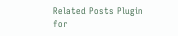Related Posts Plugin for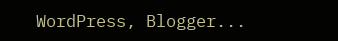WordPress, Blogger...